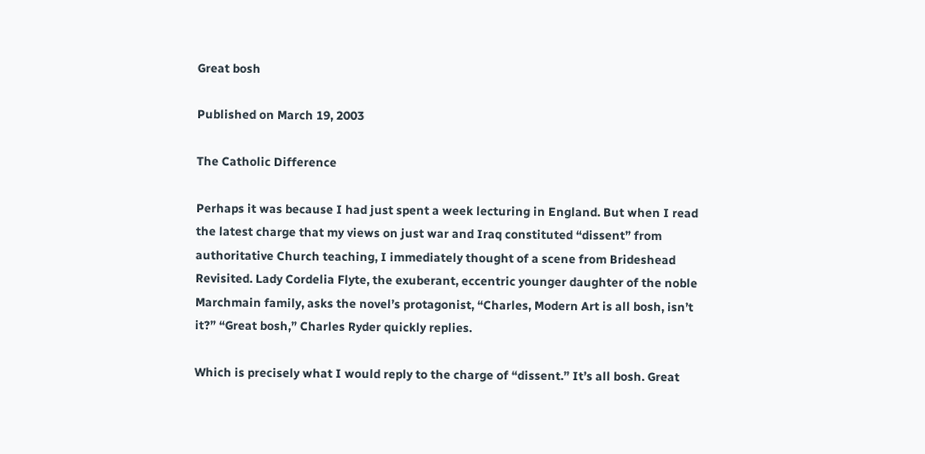Great bosh

Published on March 19, 2003

The Catholic Difference

Perhaps it was because I had just spent a week lecturing in England. But when I read the latest charge that my views on just war and Iraq constituted “dissent” from authoritative Church teaching, I immediately thought of a scene from Brideshead Revisited. Lady Cordelia Flyte, the exuberant, eccentric younger daughter of the noble Marchmain family, asks the novel’s protagonist, “Charles, Modern Art is all bosh, isn’t it?” “Great bosh,” Charles Ryder quickly replies.

Which is precisely what I would reply to the charge of “dissent.” It’s all bosh. Great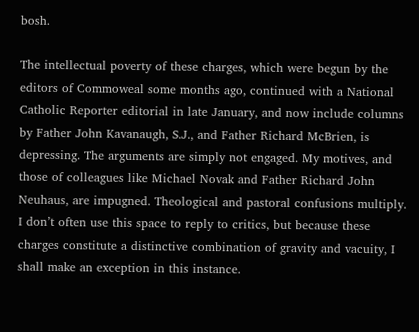bosh.

The intellectual poverty of these charges, which were begun by the editors of Commoweal some months ago, continued with a National Catholic Reporter editorial in late January, and now include columns by Father John Kavanaugh, S.J., and Father Richard McBrien, is depressing. The arguments are simply not engaged. My motives, and those of colleagues like Michael Novak and Father Richard John Neuhaus, are impugned. Theological and pastoral confusions multiply. I don’t often use this space to reply to critics, but because these charges constitute a distinctive combination of gravity and vacuity, I shall make an exception in this instance.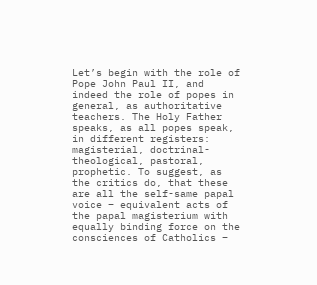Let’s begin with the role of Pope John Paul II, and indeed the role of popes in general, as authoritative teachers. The Holy Father speaks, as all popes speak, in different registers: magisterial, doctrinal-theological, pastoral, prophetic. To suggest, as the critics do, that these are all the self-same papal voice – equivalent acts of the papal magisterium with equally binding force on the consciences of Catholics –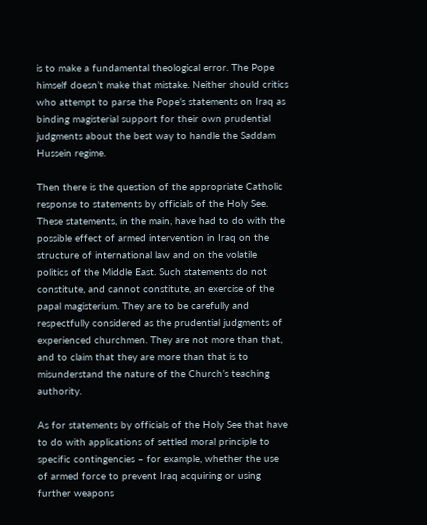is to make a fundamental theological error. The Pope himself doesn’t make that mistake. Neither should critics who attempt to parse the Pope’s statements on Iraq as binding magisterial support for their own prudential judgments about the best way to handle the Saddam Hussein regime.

Then there is the question of the appropriate Catholic response to statements by officials of the Holy See. These statements, in the main, have had to do with the possible effect of armed intervention in Iraq on the structure of international law and on the volatile politics of the Middle East. Such statements do not constitute, and cannot constitute, an exercise of the papal magisterium. They are to be carefully and respectfully considered as the prudential judgments of experienced churchmen. They are not more than that, and to claim that they are more than that is to misunderstand the nature of the Church’s teaching authority.

As for statements by officials of the Holy See that have to do with applications of settled moral principle to specific contingencies – for example, whether the use of armed force to prevent Iraq acquiring or using further weapons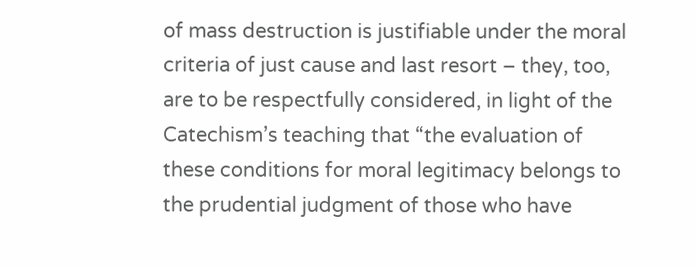of mass destruction is justifiable under the moral criteria of just cause and last resort – they, too, are to be respectfully considered, in light of the Catechism’s teaching that “the evaluation of these conditions for moral legitimacy belongs to the prudential judgment of those who have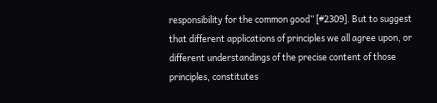responsibility for the common good” [#2309]. But to suggest that different applications of principles we all agree upon, or different understandings of the precise content of those principles, constitutes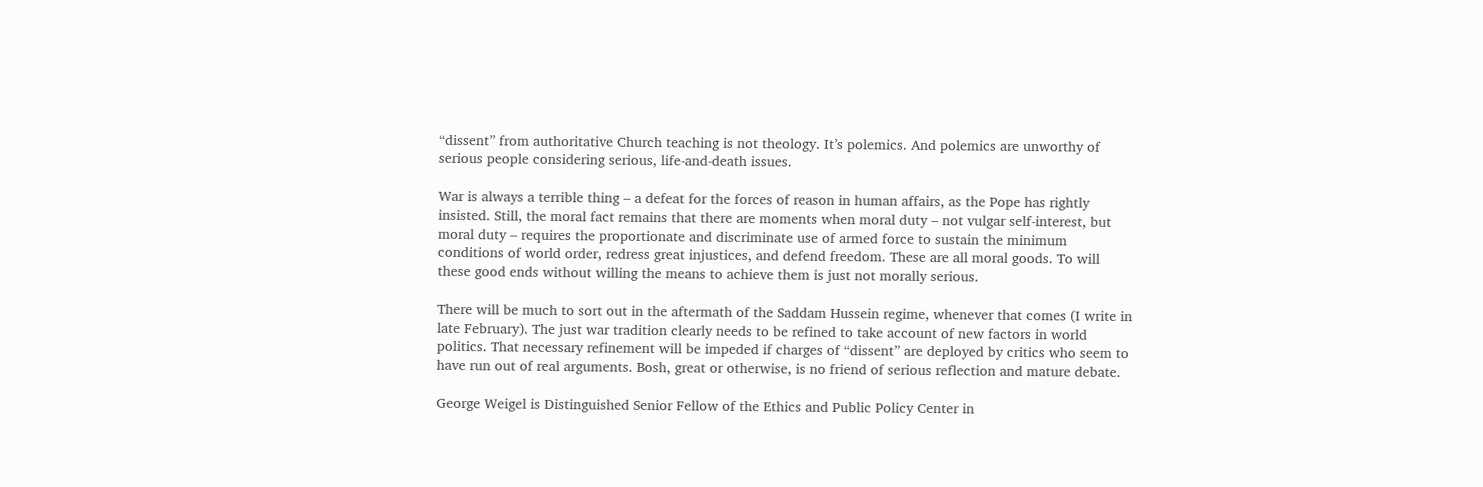“dissent” from authoritative Church teaching is not theology. It’s polemics. And polemics are unworthy of serious people considering serious, life-and-death issues.

War is always a terrible thing – a defeat for the forces of reason in human affairs, as the Pope has rightly insisted. Still, the moral fact remains that there are moments when moral duty – not vulgar self-interest, but moral duty – requires the proportionate and discriminate use of armed force to sustain the minimum conditions of world order, redress great injustices, and defend freedom. These are all moral goods. To will these good ends without willing the means to achieve them is just not morally serious.

There will be much to sort out in the aftermath of the Saddam Hussein regime, whenever that comes (I write in late February). The just war tradition clearly needs to be refined to take account of new factors in world politics. That necessary refinement will be impeded if charges of “dissent” are deployed by critics who seem to have run out of real arguments. Bosh, great or otherwise, is no friend of serious reflection and mature debate.

George Weigel is Distinguished Senior Fellow of the Ethics and Public Policy Center in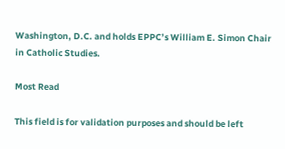Washington, D.C. and holds EPPC’s William E. Simon Chair in Catholic Studies.

Most Read

This field is for validation purposes and should be left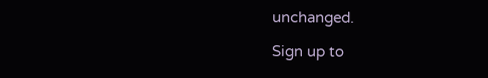unchanged.

Sign up to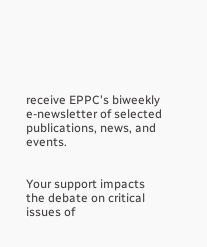receive EPPC's biweekly e-newsletter of selected publications, news, and events.


Your support impacts the debate on critical issues of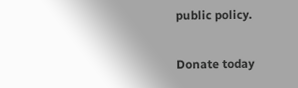public policy.

Donate today